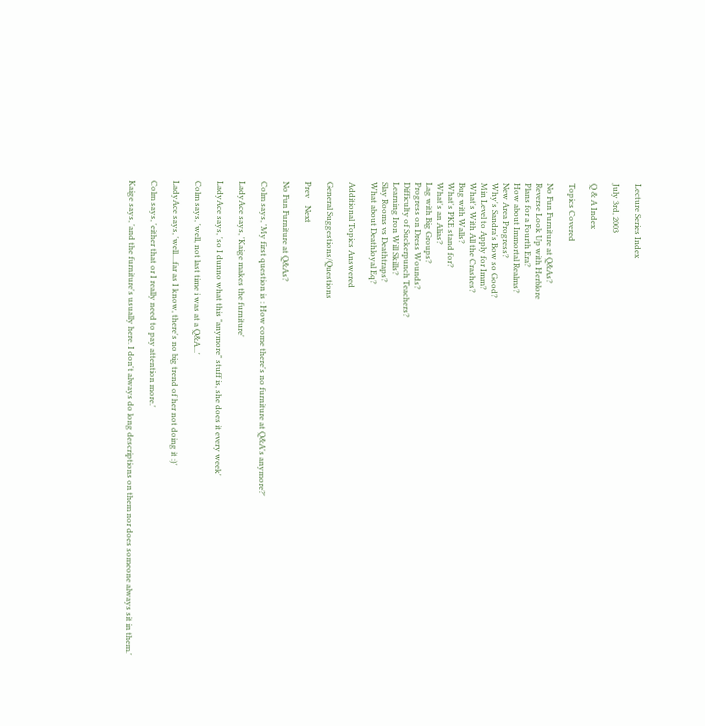Lecture Series Index

July 3rd, 2003

Q & A Index

Topics Covered

No Fun Furniture at Q&As?
Reverse Look Up with Herblore
Plans for a Fourth Era?
How about Immortal Realms?
New Area Progress?
Why's Sandra's Bow so Good?
Min Level to Apply for Imm?
What's With All the Crashes?
Bug with Walls?
What's PKE stand for?
What's an Alias?
Lag with Big Groups?
Progress on Dress Wounds?
Difficulty of Suckerpunch Teachers?
Learning Iron Will Skills?
Slay Rooms vs Deathtraps?
What about Deathloyal Eq?

Additional Topics Answered

General Suggestions/Questions

Prev    Next

No Fun Furniture at Q&As?

Colm says, 'My first question is : How come there's no furniture at Q&A's anymore?'

LadyAce says, 'Kaige makes the furniture'

LadyAce says, 'so I dunno what this "anymore" stuff is, she does it every week'

Colm says, 'well, not last time i was at a Q&A...'

LadyAce says, 'well....far as I know, there's no big trend of her not doing it :)'

Colm says, 'either that or I really need to pay attention more.'

Kaige says, 'and the furniture's usually here. I don't always do long descriptions on them nor does someone always sit in them.'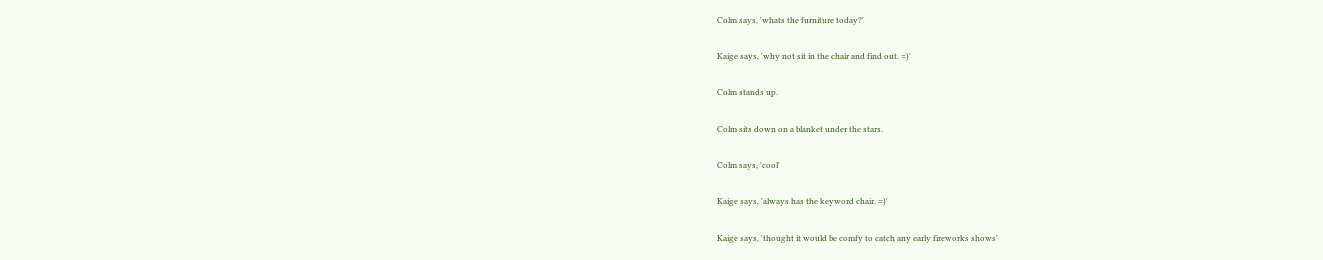Colm says, 'whats the furniture today?'

Kaige says, 'why not sit in the chair and find out. =)'

Colm stands up.

Colm sits down on a blanket under the stars.

Colm says, 'cool'

Kaige says, 'always has the keyword chair. =)'

Kaige says, 'thought it would be comfy to catch any early fireworks shows'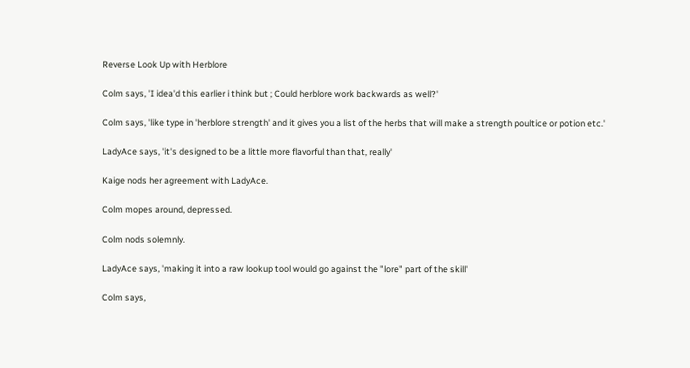Reverse Look Up with Herblore

Colm says, 'I idea'd this earlier i think but ; Could herblore work backwards as well?'

Colm says, 'like type in 'herblore strength' and it gives you a list of the herbs that will make a strength poultice or potion etc.'

LadyAce says, 'it's designed to be a little more flavorful than that, really'

Kaige nods her agreement with LadyAce.

Colm mopes around, depressed.

Colm nods solemnly.

LadyAce says, 'making it into a raw lookup tool would go against the "lore" part of the skill'

Colm says,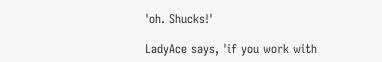'oh. Shucks!'

LadyAce says, 'if you work with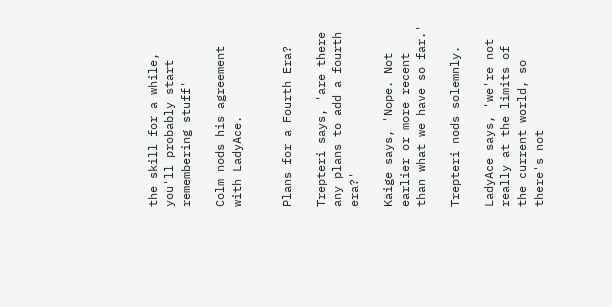the skill for a while, you'll probably start remembering stuff'

Colm nods his agreement with LadyAce.


Plans for a Fourth Era?

Trepteri says, 'are there any plans to add a fourth era?'

Kaige says, 'Nope. Not earlier or more recent than what we have so far.'

Trepteri nods solemnly.

LadyAce says, 'we're not really at the limits of the current world, so there's not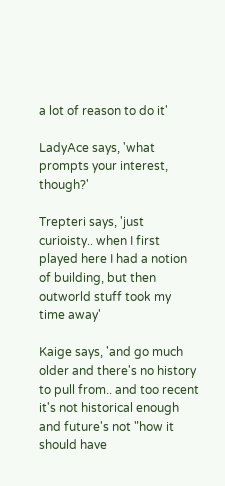a lot of reason to do it'

LadyAce says, 'what prompts your interest, though?'

Trepteri says, 'just curioisty.. when I first played here I had a notion of building, but then outworld stuff took my time away'

Kaige says, 'and go much older and there's no history to pull from.. and too recent it's not historical enough and future's not "how it should have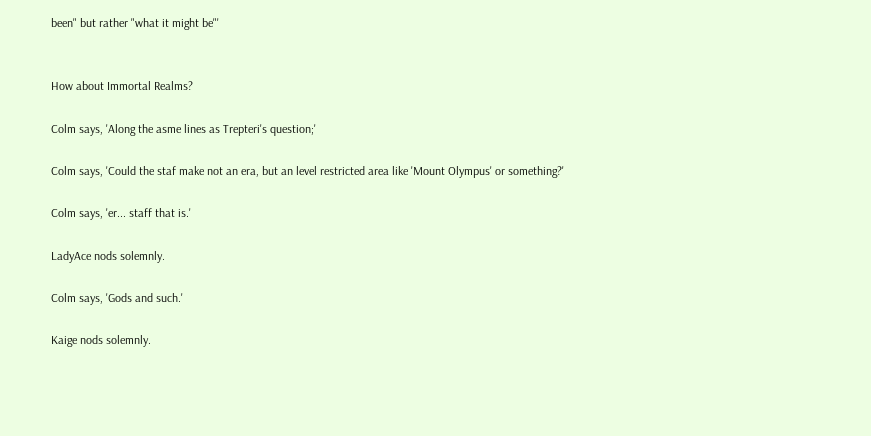been" but rather "what it might be"'


How about Immortal Realms?

Colm says, 'Along the asme lines as Trepteri's question;'

Colm says, 'Could the staf make not an era, but an level restricted area like 'Mount Olympus' or something?'

Colm says, 'er... staff that is.'

LadyAce nods solemnly.

Colm says, 'Gods and such.'

Kaige nods solemnly.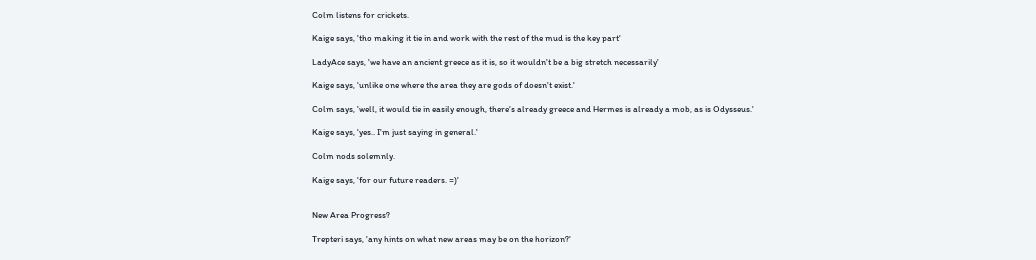Colm listens for crickets.

Kaige says, 'tho making it tie in and work with the rest of the mud is the key part'

LadyAce says, 'we have an ancient greece as it is, so it wouldn't be a big stretch necessarily'

Kaige says, 'unlike one where the area they are gods of doesn't exist.'

Colm says, 'well, it would tie in easily enough, there's already greece and Hermes is already a mob, as is Odysseus.'

Kaige says, 'yes.. I'm just saying in general.'

Colm nods solemnly.

Kaige says, 'for our future readers. =)'


New Area Progress?

Trepteri says, 'any hints on what new areas may be on the horizon?'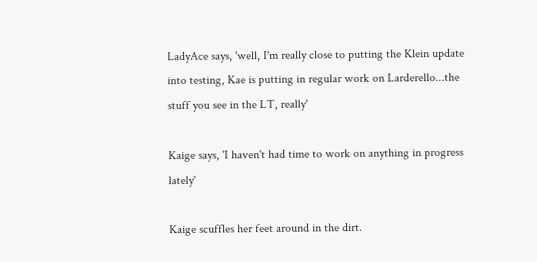LadyAce says, 'well, I'm really close to putting the Klein update into testing, Kae is putting in regular work on Larderello...the stuff you see in the LT, really'

Kaige says, 'I haven't had time to work on anything in progress lately'

Kaige scuffles her feet around in the dirt.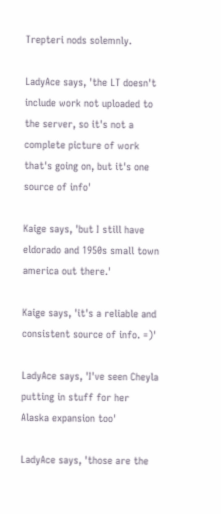Trepteri nods solemnly.

LadyAce says, 'the LT doesn't include work not uploaded to the server, so it's not a complete picture of work that's going on, but it's one source of info'

Kaige says, 'but I still have eldorado and 1950s small town america out there.'

Kaige says, 'it's a reliable and consistent source of info. =)'

LadyAce says, 'I've seen Cheyla putting in stuff for her Alaska expansion too'

LadyAce says, 'those are the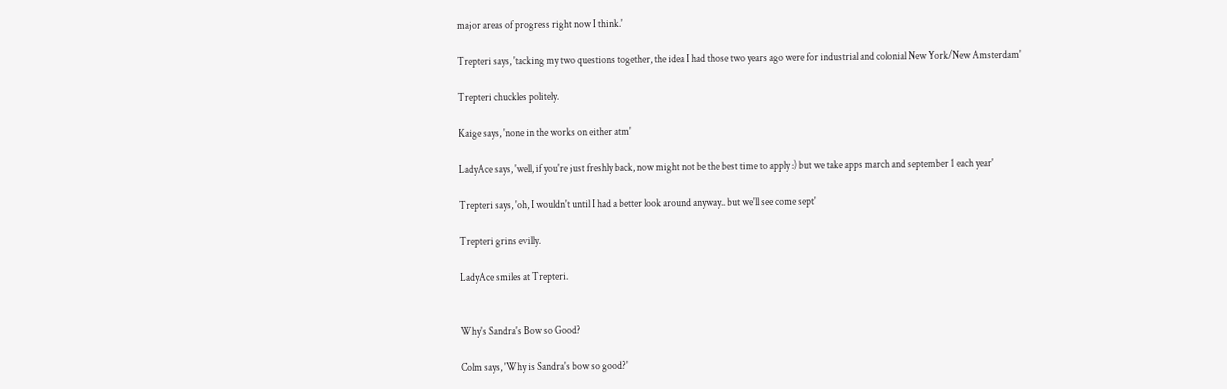major areas of progress right now I think.'

Trepteri says, 'tacking my two questions together, the idea I had those two years ago were for industrial and colonial New York/New Amsterdam'

Trepteri chuckles politely.

Kaige says, 'none in the works on either atm'

LadyAce says, 'well, if you're just freshly back, now might not be the best time to apply :) but we take apps march and september 1 each year'

Trepteri says, 'oh, I wouldn't until I had a better look around anyway.. but we'll see come sept'

Trepteri grins evilly.

LadyAce smiles at Trepteri.


Why's Sandra's Bow so Good?

Colm says, 'Why is Sandra's bow so good?'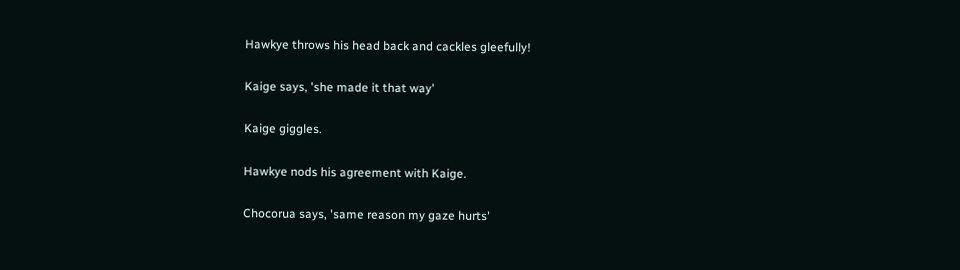Hawkye throws his head back and cackles gleefully!

Kaige says, 'she made it that way'

Kaige giggles.

Hawkye nods his agreement with Kaige.

Chocorua says, 'same reason my gaze hurts'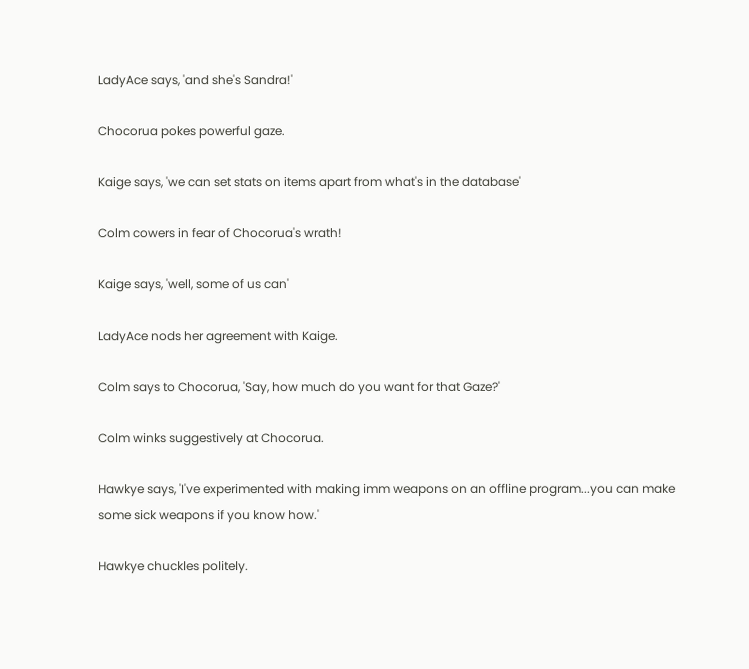LadyAce says, 'and she's Sandra!'

Chocorua pokes powerful gaze.

Kaige says, 'we can set stats on items apart from what's in the database'

Colm cowers in fear of Chocorua's wrath!

Kaige says, 'well, some of us can'

LadyAce nods her agreement with Kaige.

Colm says to Chocorua, 'Say, how much do you want for that Gaze?'

Colm winks suggestively at Chocorua.

Hawkye says, 'I've experimented with making imm weapons on an offline program...you can make some sick weapons if you know how.'

Hawkye chuckles politely.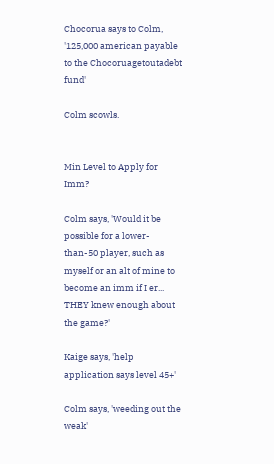Chocorua says to Colm, '125,000 american payable to the Chocoruagetoutadebt fund'

Colm scowls.


Min Level to Apply for Imm?

Colm says, 'Would it be possible for a lower-than-50 player, such as myself or an alt of mine to become an imm if I er... THEY knew enough about the game?'

Kaige says, 'help application says level 45+'

Colm says, 'weeding out the weak'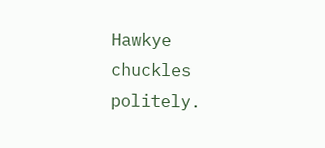Hawkye chuckles politely.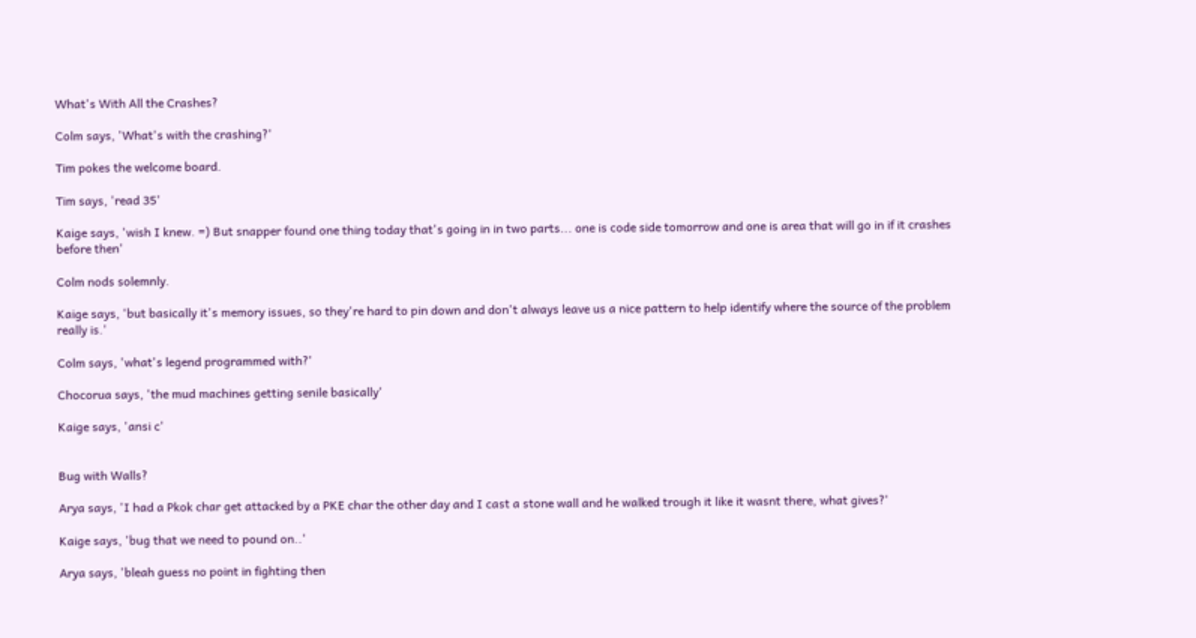What's With All the Crashes?

Colm says, 'What's with the crashing?'

Tim pokes the welcome board.

Tim says, 'read 35'

Kaige says, 'wish I knew. =) But snapper found one thing today that's going in in two parts... one is code side tomorrow and one is area that will go in if it crashes before then'

Colm nods solemnly.

Kaige says, 'but basically it's memory issues, so they're hard to pin down and don't always leave us a nice pattern to help identify where the source of the problem really is.'

Colm says, 'what's legend programmed with?'

Chocorua says, 'the mud machines getting senile basically'

Kaige says, 'ansi c'


Bug with Walls?

Arya says, 'I had a Pkok char get attacked by a PKE char the other day and I cast a stone wall and he walked trough it like it wasnt there, what gives?'

Kaige says, 'bug that we need to pound on..'

Arya says, 'bleah guess no point in fighting then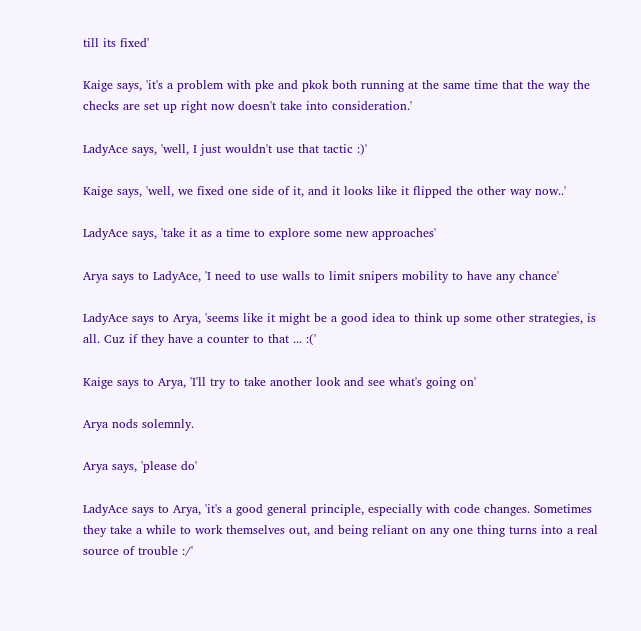till its fixed'

Kaige says, 'it's a problem with pke and pkok both running at the same time that the way the checks are set up right now doesn't take into consideration.'

LadyAce says, 'well, I just wouldn't use that tactic :)'

Kaige says, 'well, we fixed one side of it, and it looks like it flipped the other way now..'

LadyAce says, 'take it as a time to explore some new approaches'

Arya says to LadyAce, 'I need to use walls to limit snipers mobility to have any chance'

LadyAce says to Arya, 'seems like it might be a good idea to think up some other strategies, is all. Cuz if they have a counter to that ... :('

Kaige says to Arya, 'I'll try to take another look and see what's going on'

Arya nods solemnly.

Arya says, 'please do'

LadyAce says to Arya, 'it's a good general principle, especially with code changes. Sometimes they take a while to work themselves out, and being reliant on any one thing turns into a real source of trouble :/'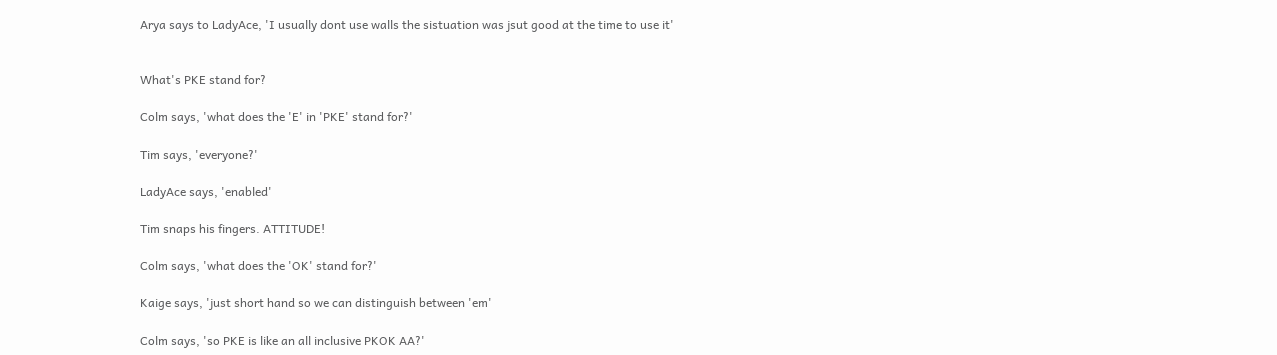Arya says to LadyAce, 'I usually dont use walls the sistuation was jsut good at the time to use it'


What's PKE stand for?

Colm says, 'what does the 'E' in 'PKE' stand for?'

Tim says, 'everyone?'

LadyAce says, 'enabled'

Tim snaps his fingers. ATTITUDE!

Colm says, 'what does the 'OK' stand for?'

Kaige says, 'just short hand so we can distinguish between 'em'

Colm says, 'so PKE is like an all inclusive PKOK AA?'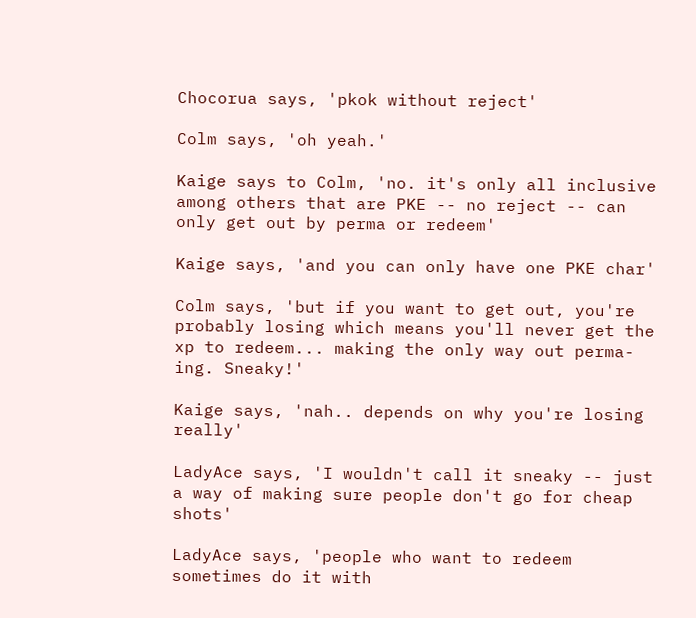Chocorua says, 'pkok without reject'

Colm says, 'oh yeah.'

Kaige says to Colm, 'no. it's only all inclusive among others that are PKE -- no reject -- can only get out by perma or redeem'

Kaige says, 'and you can only have one PKE char'

Colm says, 'but if you want to get out, you're probably losing which means you'll never get the xp to redeem... making the only way out perma-ing. Sneaky!'

Kaige says, 'nah.. depends on why you're losing really'

LadyAce says, 'I wouldn't call it sneaky -- just a way of making sure people don't go for cheap shots'

LadyAce says, 'people who want to redeem sometimes do it with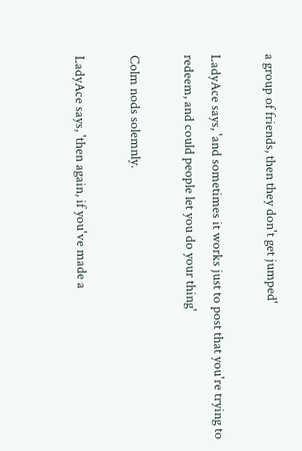a group of friends, then they don't get jumped'

LadyAce says, 'and sometimes it works just to post that you're trying to redeem, and could people let you do your thing'

Colm nods solemnly.

LadyAce says, 'then again, if you've made a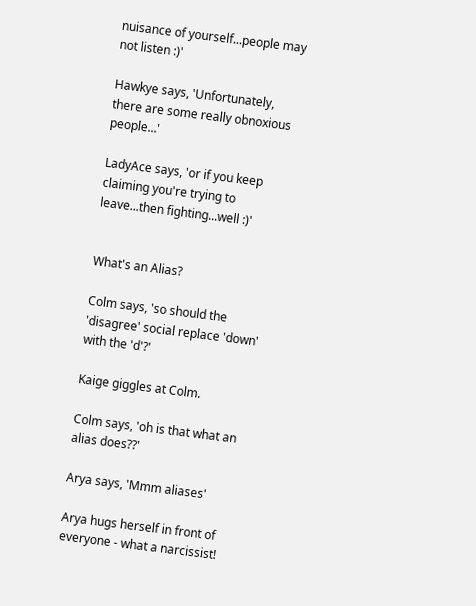nuisance of yourself...people may not listen :)'

Hawkye says, 'Unfortunately, there are some really obnoxious people...'

LadyAce says, 'or if you keep claiming you're trying to leave...then fighting...well :)'


What's an Alias?

Colm says, 'so should the 'disagree' social replace 'down' with the 'd'?'

Kaige giggles at Colm.

Colm says, 'oh is that what an alias does??'

Arya says, 'Mmm aliases'

Arya hugs herself in front of everyone - what a narcissist!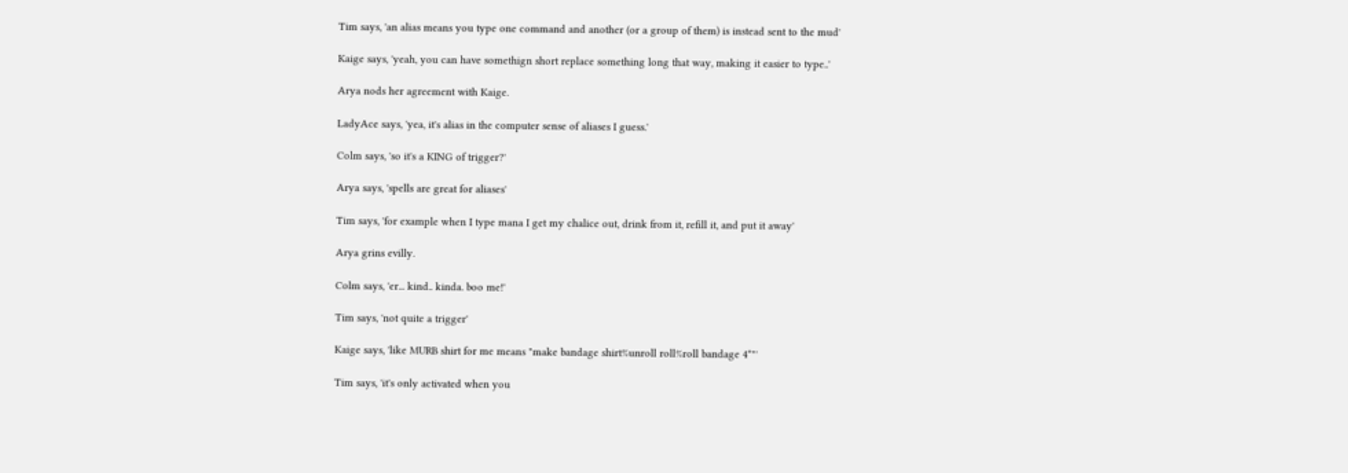Tim says, 'an alias means you type one command and another (or a group of them) is instead sent to the mud'

Kaige says, 'yeah, you can have somethign short replace something long that way, making it easier to type..'

Arya nods her agreement with Kaige.

LadyAce says, 'yea, it's alias in the computer sense of aliases I guess.'

Colm says, 'so it's a KING of trigger?'

Arya says, 'spells are great for aliases'

Tim says, 'for example when I type mana I get my chalice out, drink from it, refill it, and put it away'

Arya grins evilly.

Colm says, 'er... kind.. kinda. boo me!'

Tim says, 'not quite a trigger'

Kaige says, 'like MURB shirt for me means "make bandage shirt%unroll roll%roll bandage 4*"'

Tim says, 'it's only activated when you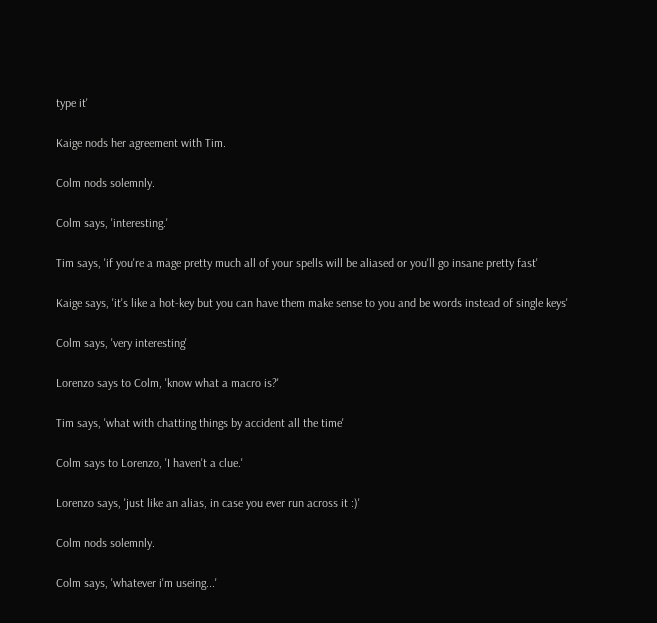type it'

Kaige nods her agreement with Tim.

Colm nods solemnly.

Colm says, 'interesting.'

Tim says, 'if you're a mage pretty much all of your spells will be aliased or you'll go insane pretty fast'

Kaige says, 'it's like a hot-key but you can have them make sense to you and be words instead of single keys'

Colm says, 'very interesting'

Lorenzo says to Colm, 'know what a macro is?'

Tim says, 'what with chatting things by accident all the time'

Colm says to Lorenzo, 'I haven't a clue.'

Lorenzo says, 'just like an alias, in case you ever run across it :)'

Colm nods solemnly.

Colm says, 'whatever i'm useing...'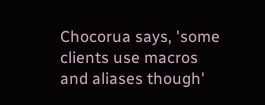Chocorua says, 'some clients use macros and aliases though'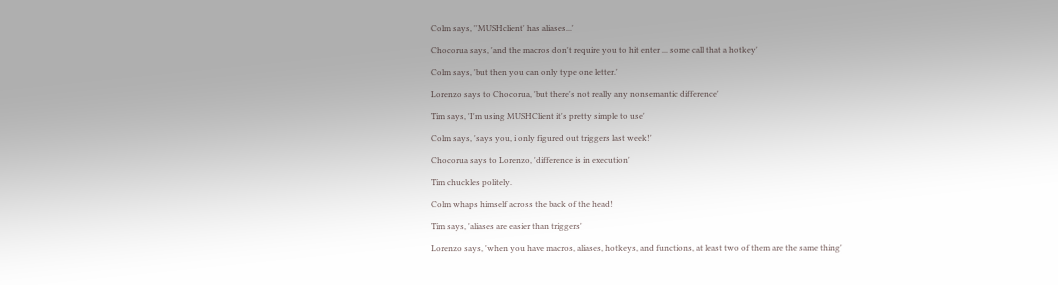Colm says, ''MUSHclient' has aliases...'

Chocorua says, 'and the macros don't require you to hit enter ... some call that a hotkey'

Colm says, 'but then you can only type one letter.'

Lorenzo says to Chocorua, 'but there's not really any nonsemantic difference'

Tim says, 'I'm using MUSHClient it's pretty simple to use'

Colm says, 'says you, i only figured out triggers last week!'

Chocorua says to Lorenzo, 'difference is in execution'

Tim chuckles politely.

Colm whaps himself across the back of the head!

Tim says, 'aliases are easier than triggers'

Lorenzo says, 'when you have macros, aliases, hotkeys, and functions, at least two of them are the same thing'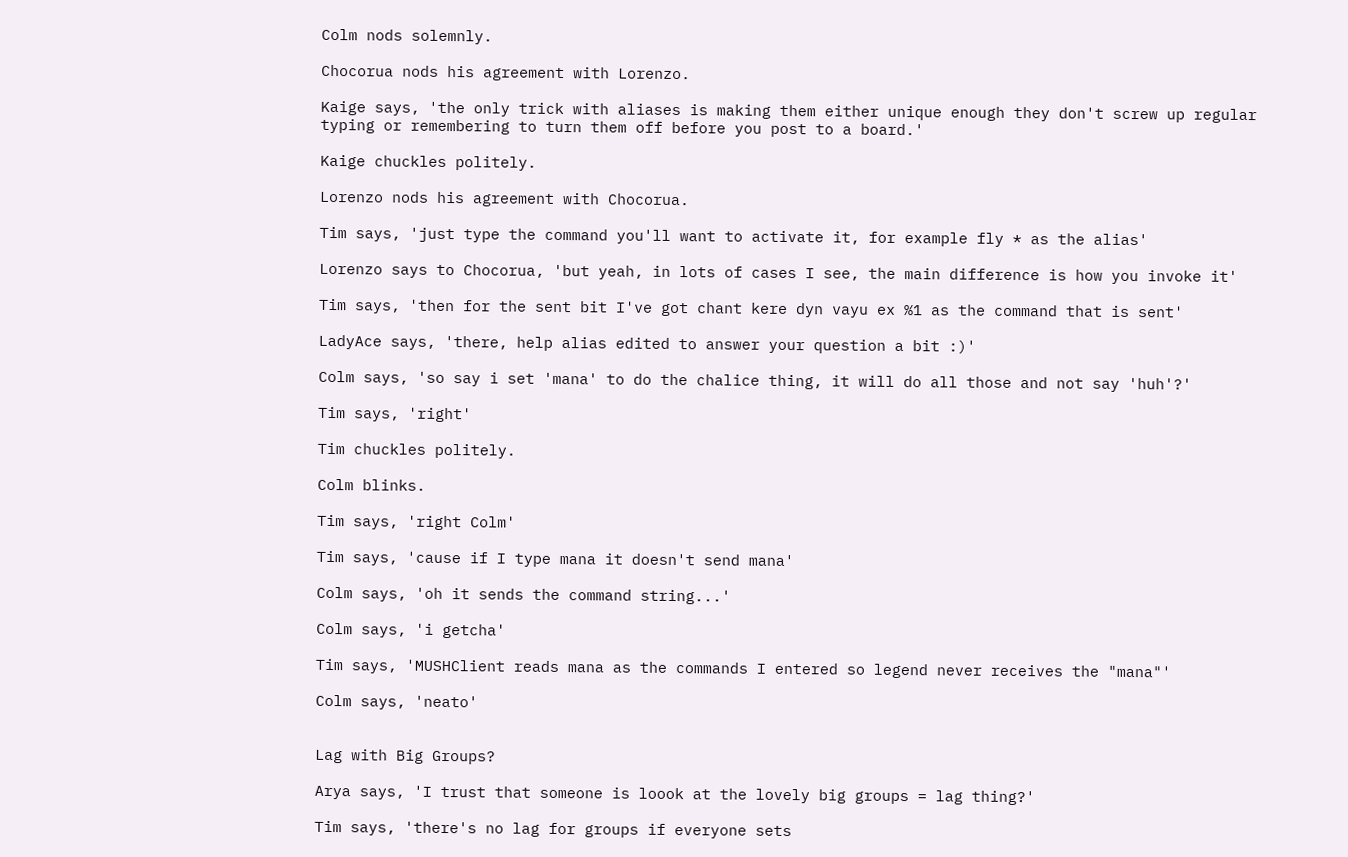Colm nods solemnly.

Chocorua nods his agreement with Lorenzo.

Kaige says, 'the only trick with aliases is making them either unique enough they don't screw up regular typing or remembering to turn them off before you post to a board.'

Kaige chuckles politely.

Lorenzo nods his agreement with Chocorua.

Tim says, 'just type the command you'll want to activate it, for example fly * as the alias'

Lorenzo says to Chocorua, 'but yeah, in lots of cases I see, the main difference is how you invoke it'

Tim says, 'then for the sent bit I've got chant kere dyn vayu ex %1 as the command that is sent'

LadyAce says, 'there, help alias edited to answer your question a bit :)'

Colm says, 'so say i set 'mana' to do the chalice thing, it will do all those and not say 'huh'?'

Tim says, 'right'

Tim chuckles politely.

Colm blinks.

Tim says, 'right Colm'

Tim says, 'cause if I type mana it doesn't send mana'

Colm says, 'oh it sends the command string...'

Colm says, 'i getcha'

Tim says, 'MUSHClient reads mana as the commands I entered so legend never receives the "mana"'

Colm says, 'neato'


Lag with Big Groups?

Arya says, 'I trust that someone is loook at the lovely big groups = lag thing?'

Tim says, 'there's no lag for groups if everyone sets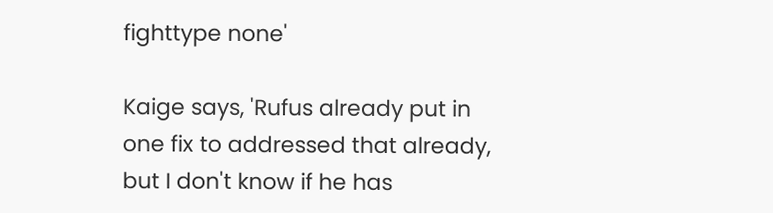fighttype none'

Kaige says, 'Rufus already put in one fix to addressed that already, but I don't know if he has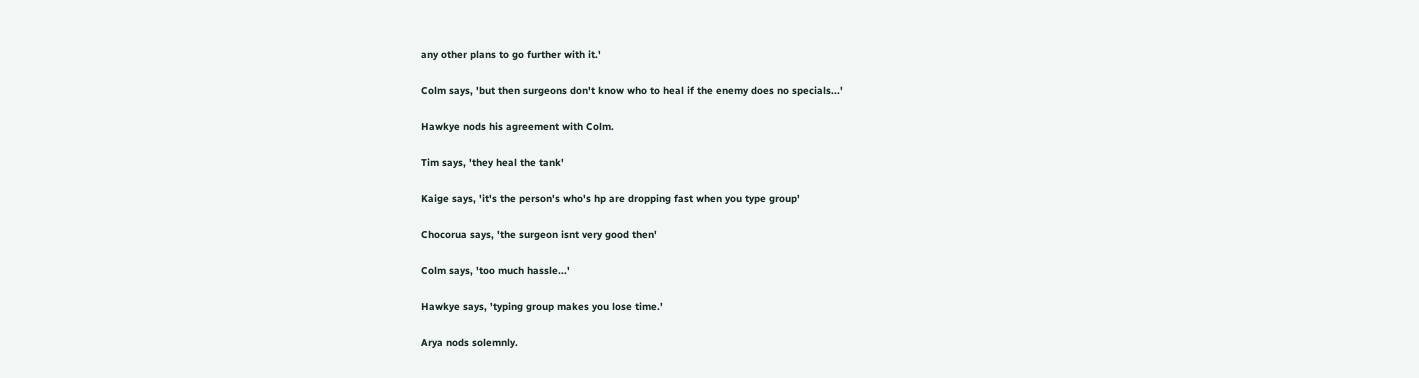any other plans to go further with it.'

Colm says, 'but then surgeons don't know who to heal if the enemy does no specials...'

Hawkye nods his agreement with Colm.

Tim says, 'they heal the tank'

Kaige says, 'it's the person's who's hp are dropping fast when you type group'

Chocorua says, 'the surgeon isnt very good then'

Colm says, 'too much hassle...'

Hawkye says, 'typing group makes you lose time.'

Arya nods solemnly.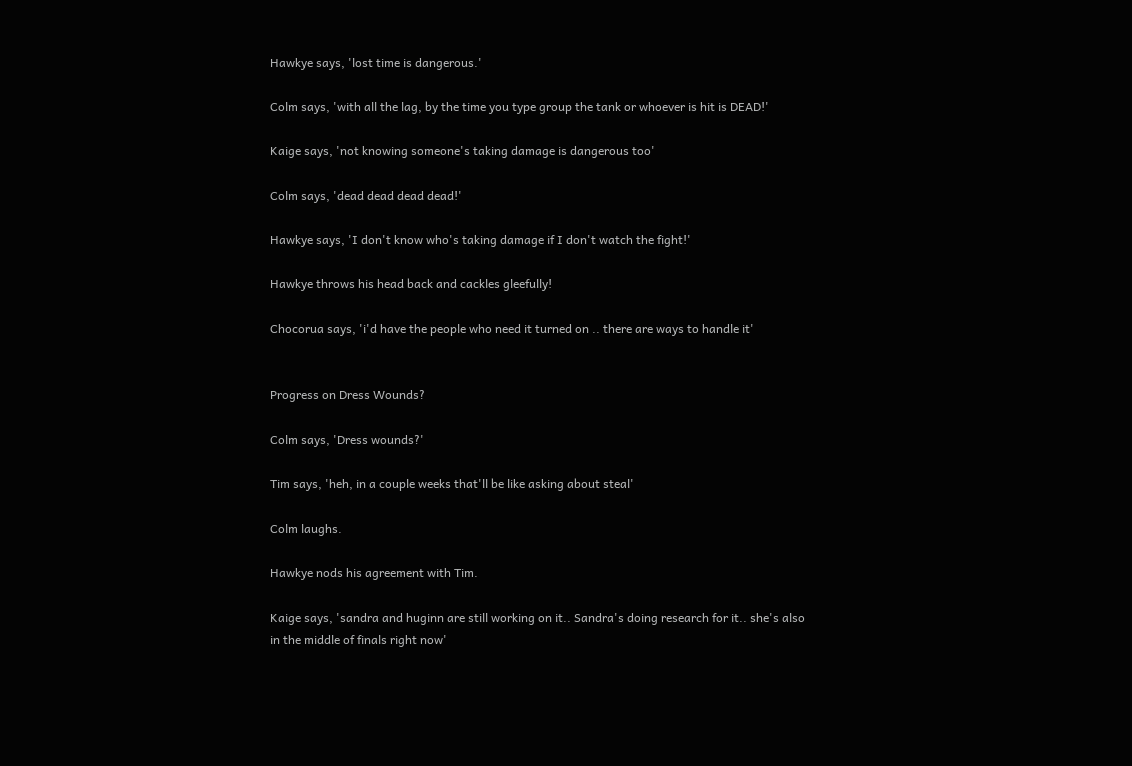Hawkye says, 'lost time is dangerous.'

Colm says, 'with all the lag, by the time you type group the tank or whoever is hit is DEAD!'

Kaige says, 'not knowing someone's taking damage is dangerous too'

Colm says, 'dead dead dead dead!'

Hawkye says, 'I don't know who's taking damage if I don't watch the fight!'

Hawkye throws his head back and cackles gleefully!

Chocorua says, 'i'd have the people who need it turned on .. there are ways to handle it'


Progress on Dress Wounds?

Colm says, 'Dress wounds?'

Tim says, 'heh, in a couple weeks that'll be like asking about steal'

Colm laughs.

Hawkye nods his agreement with Tim.

Kaige says, 'sandra and huginn are still working on it.. Sandra's doing research for it.. she's also in the middle of finals right now'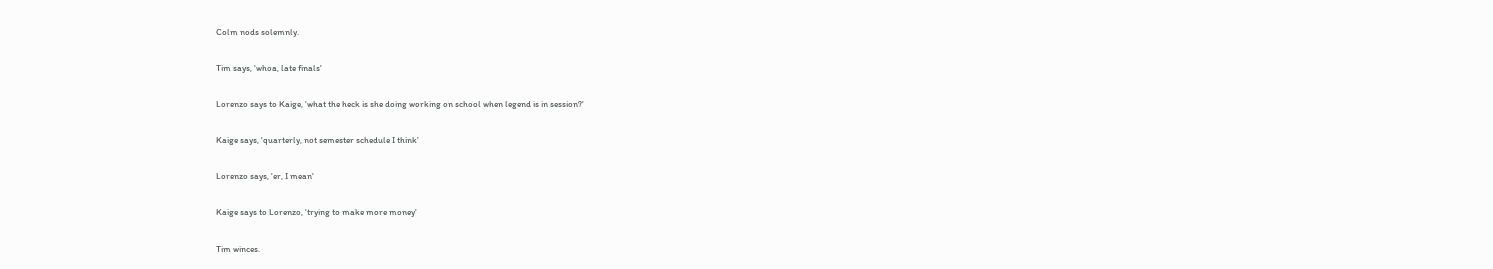Colm nods solemnly.

Tim says, 'whoa, late finals'

Lorenzo says to Kaige, 'what the heck is she doing working on school when legend is in session?'

Kaige says, 'quarterly, not semester schedule I think'

Lorenzo says, 'er, I mean'

Kaige says to Lorenzo, 'trying to make more money'

Tim winces.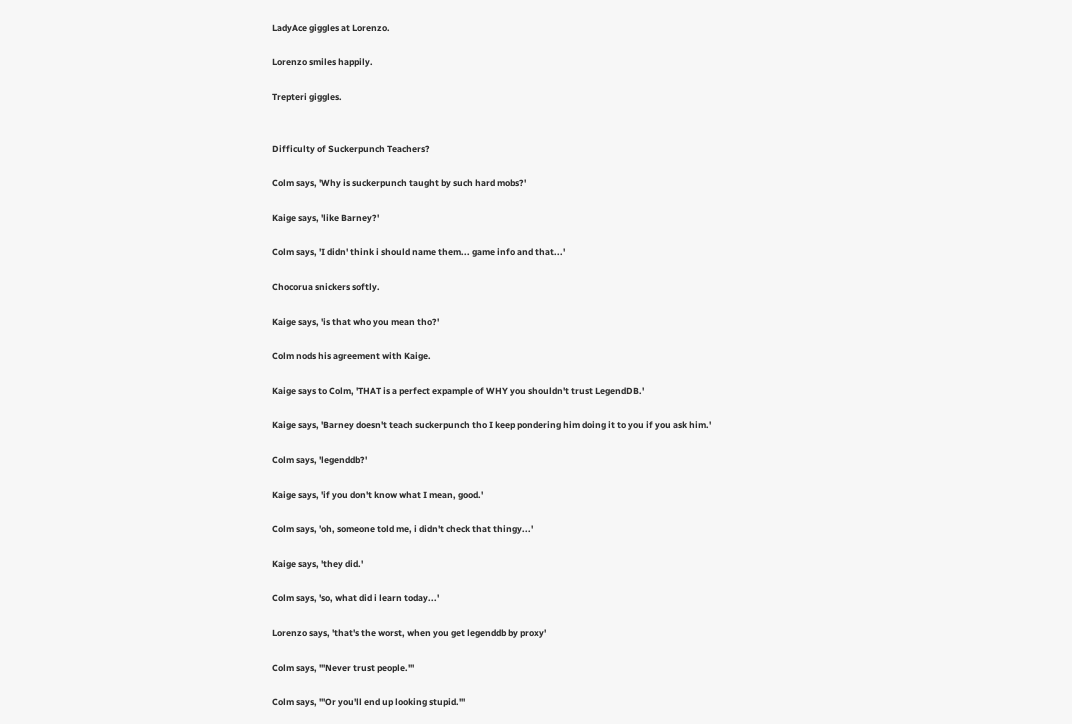LadyAce giggles at Lorenzo.

Lorenzo smiles happily.

Trepteri giggles.


Difficulty of Suckerpunch Teachers?

Colm says, 'Why is suckerpunch taught by such hard mobs?'

Kaige says, 'like Barney?'

Colm says, 'I didn' think i should name them... game info and that...'

Chocorua snickers softly.

Kaige says, 'is that who you mean tho?'

Colm nods his agreement with Kaige.

Kaige says to Colm, 'THAT is a perfect expample of WHY you shouldn't trust LegendDB.'

Kaige says, 'Barney doesn't teach suckerpunch tho I keep pondering him doing it to you if you ask him.'

Colm says, 'legenddb?'

Kaige says, 'if you don't know what I mean, good.'

Colm says, 'oh, someone told me, i didn't check that thingy...'

Kaige says, 'they did.'

Colm says, 'so, what did i learn today...'

Lorenzo says, 'that's the worst, when you get legenddb by proxy'

Colm says, '"Never trust people."'

Colm says, '"Or you'll end up looking stupid."'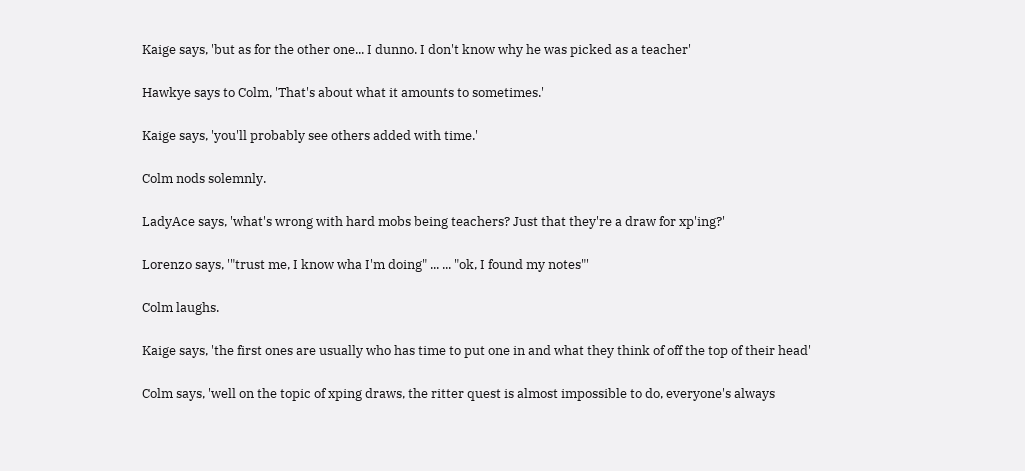Kaige says, 'but as for the other one... I dunno. I don't know why he was picked as a teacher'

Hawkye says to Colm, 'That's about what it amounts to sometimes.'

Kaige says, 'you'll probably see others added with time.'

Colm nods solemnly.

LadyAce says, 'what's wrong with hard mobs being teachers? Just that they're a draw for xp'ing?'

Lorenzo says, '"trust me, I know wha I'm doing" ... ... "ok, I found my notes"'

Colm laughs.

Kaige says, 'the first ones are usually who has time to put one in and what they think of off the top of their head'

Colm says, 'well on the topic of xping draws, the ritter quest is almost impossible to do, everyone's always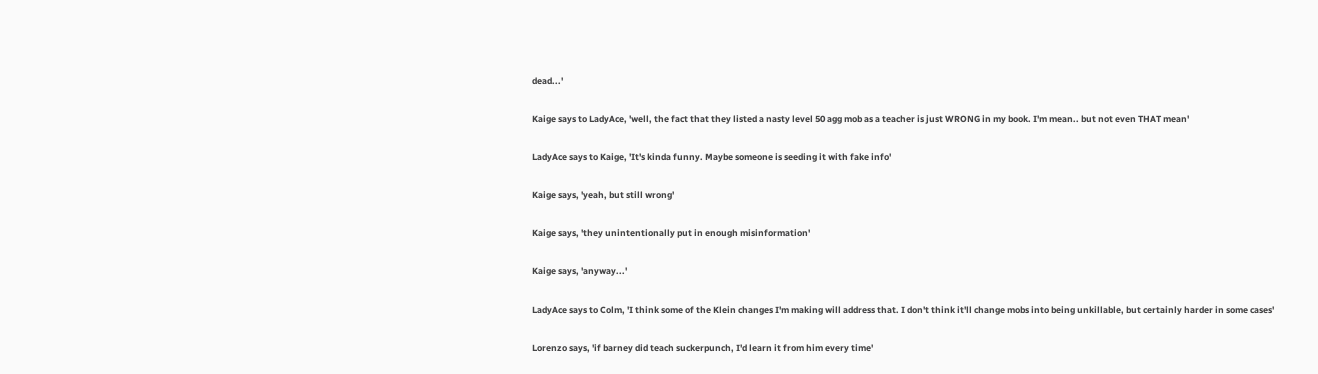dead...'

Kaige says to LadyAce, 'well, the fact that they listed a nasty level 50 agg mob as a teacher is just WRONG in my book. I'm mean.. but not even THAT mean'

LadyAce says to Kaige, 'It's kinda funny. Maybe someone is seeding it with fake info'

Kaige says, 'yeah, but still wrong'

Kaige says, 'they unintentionally put in enough misinformation'

Kaige says, 'anyway...'

LadyAce says to Colm, 'I think some of the Klein changes I'm making will address that. I don't think it'll change mobs into being unkillable, but certainly harder in some cases'

Lorenzo says, 'if barney did teach suckerpunch, I'd learn it from him every time'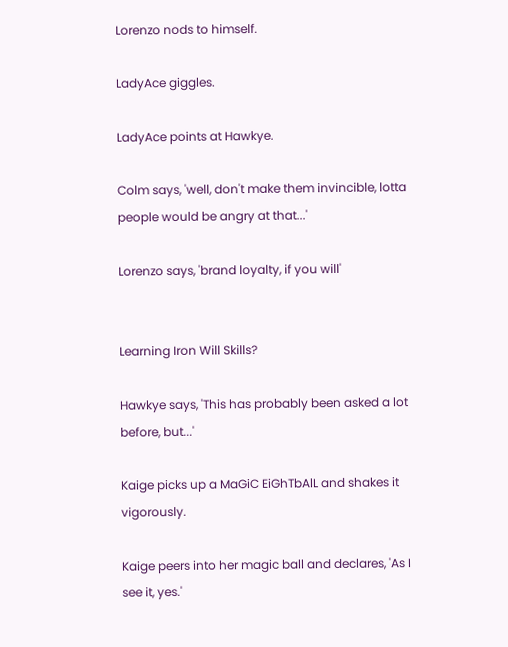Lorenzo nods to himself.

LadyAce giggles.

LadyAce points at Hawkye.

Colm says, 'well, don't make them invincible, lotta people would be angry at that...'

Lorenzo says, 'brand loyalty, if you will'


Learning Iron Will Skills?

Hawkye says, 'This has probably been asked a lot before, but...'

Kaige picks up a MaGiC EiGhTbAlL and shakes it vigorously.

Kaige peers into her magic ball and declares, 'As I see it, yes.'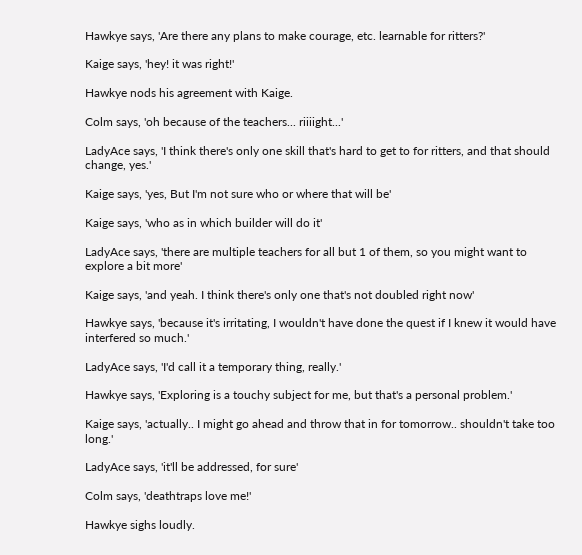Hawkye says, 'Are there any plans to make courage, etc. learnable for ritters?'

Kaige says, 'hey! it was right!'

Hawkye nods his agreement with Kaige.

Colm says, 'oh because of the teachers... riiiight...'

LadyAce says, 'I think there's only one skill that's hard to get to for ritters, and that should change, yes.'

Kaige says, 'yes, But I'm not sure who or where that will be'

Kaige says, 'who as in which builder will do it'

LadyAce says, 'there are multiple teachers for all but 1 of them, so you might want to explore a bit more'

Kaige says, 'and yeah. I think there's only one that's not doubled right now'

Hawkye says, 'because it's irritating, I wouldn't have done the quest if I knew it would have interfered so much.'

LadyAce says, 'I'd call it a temporary thing, really.'

Hawkye says, 'Exploring is a touchy subject for me, but that's a personal problem.'

Kaige says, 'actually.. I might go ahead and throw that in for tomorrow.. shouldn't take too long.'

LadyAce says, 'it'll be addressed, for sure'

Colm says, 'deathtraps love me!'

Hawkye sighs loudly.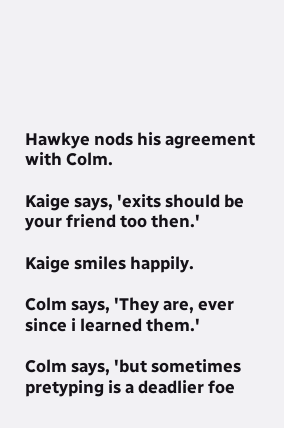Hawkye nods his agreement with Colm.

Kaige says, 'exits should be your friend too then.'

Kaige smiles happily.

Colm says, 'They are, ever since i learned them.'

Colm says, 'but sometimes pretyping is a deadlier foe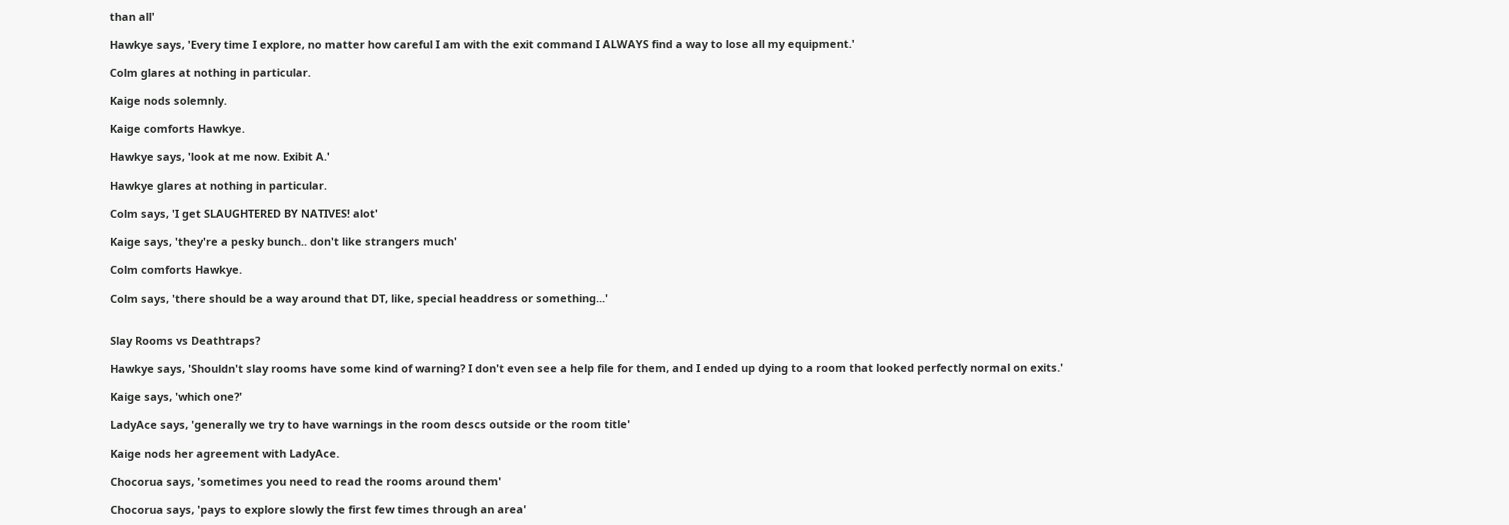than all'

Hawkye says, 'Every time I explore, no matter how careful I am with the exit command I ALWAYS find a way to lose all my equipment.'

Colm glares at nothing in particular.

Kaige nods solemnly.

Kaige comforts Hawkye.

Hawkye says, 'look at me now. Exibit A.'

Hawkye glares at nothing in particular.

Colm says, 'I get SLAUGHTERED BY NATIVES! alot'

Kaige says, 'they're a pesky bunch.. don't like strangers much'

Colm comforts Hawkye.

Colm says, 'there should be a way around that DT, like, special headdress or something...'


Slay Rooms vs Deathtraps?

Hawkye says, 'Shouldn't slay rooms have some kind of warning? I don't even see a help file for them, and I ended up dying to a room that looked perfectly normal on exits.'

Kaige says, 'which one?'

LadyAce says, 'generally we try to have warnings in the room descs outside or the room title'

Kaige nods her agreement with LadyAce.

Chocorua says, 'sometimes you need to read the rooms around them'

Chocorua says, 'pays to explore slowly the first few times through an area'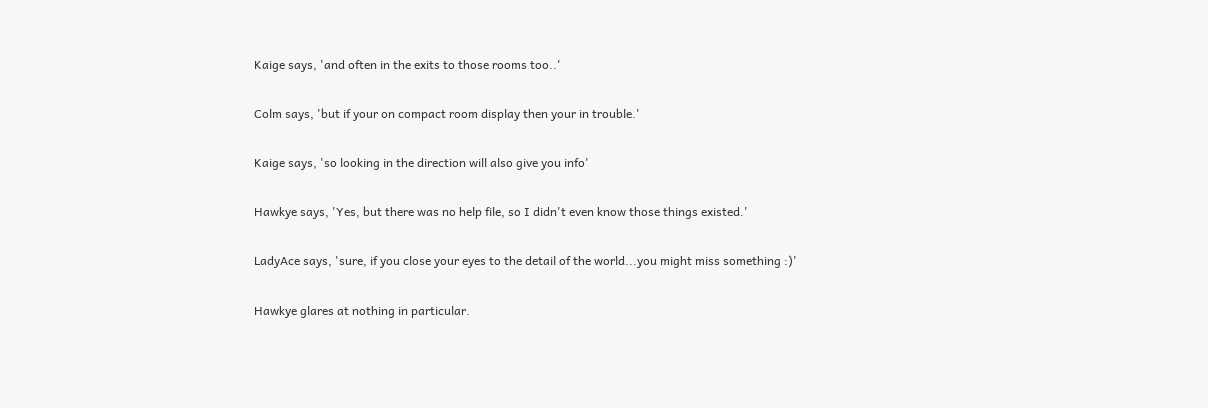Kaige says, 'and often in the exits to those rooms too..'

Colm says, 'but if your on compact room display then your in trouble.'

Kaige says, 'so looking in the direction will also give you info'

Hawkye says, 'Yes, but there was no help file, so I didn't even know those things existed.'

LadyAce says, 'sure, if you close your eyes to the detail of the world...you might miss something :)'

Hawkye glares at nothing in particular.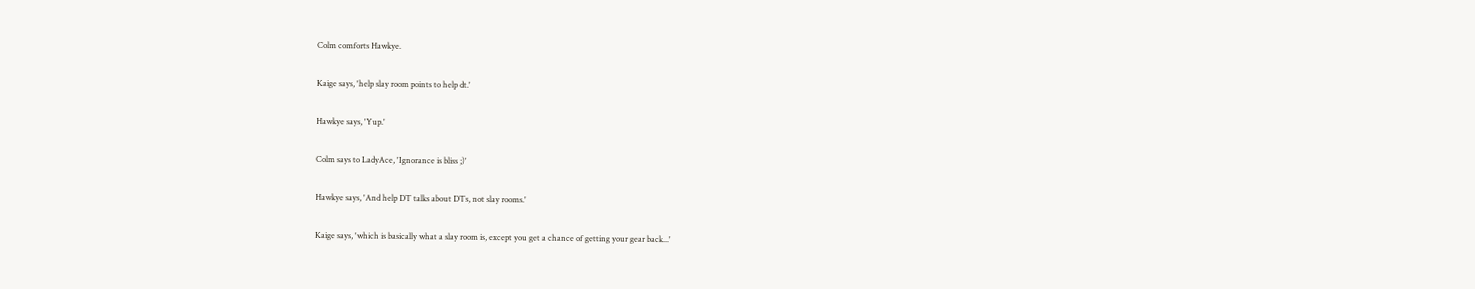Colm comforts Hawkye.

Kaige says, 'help slay room points to help dt.'

Hawkye says, 'Yup.'

Colm says to LadyAce, 'Ignorance is bliss ;)'

Hawkye says, 'And help DT talks about DTs, not slay rooms.'

Kaige says, 'which is basically what a slay room is, except you get a chance of getting your gear back...'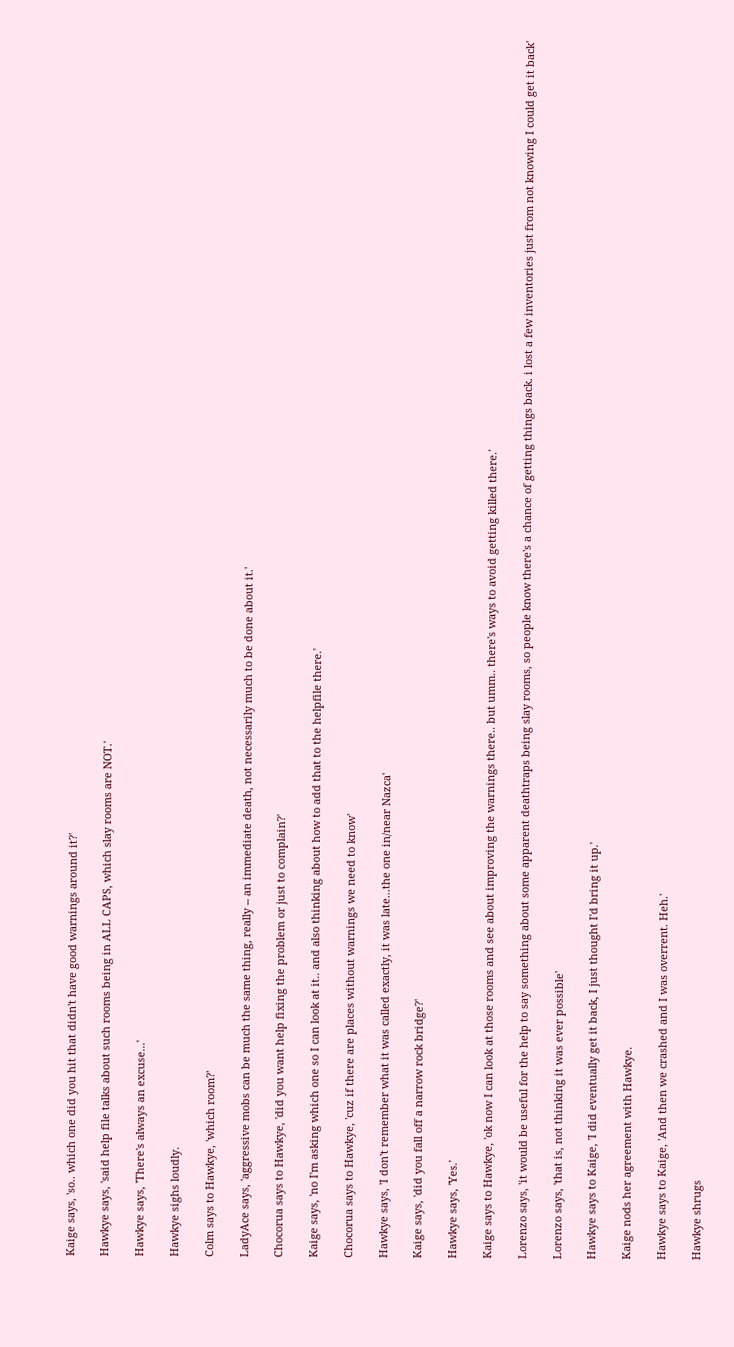Kaige says, 'so.. which one did you hit that didn't have good warnings around it?'

Hawkye says, 'said help file talks about such rooms being in ALL CAPS, which slay rooms are NOT.'

Hawkye says, 'There's always an excuse...'

Hawkye sighs loudly.

Colm says to Hawkye, 'which room?'

LadyAce says, 'aggressive mobs can be much the same thing, really -- an immediate death, not necessarily much to be done about it.'

Chocorua says to Hawkye, 'did you want help fixing the problem or just to complain?'

Kaige says, 'no I'm asking which one so I can look at it.. and also thinking about how to add that to the helpfile there.'

Chocorua says to Hawkye, 'cuz if there are places without warnings we need to know'

Hawkye says, 'I don't remember what it was called exactly, it was late...the one in/near Nazca'

Kaige says, 'did you fall off a narrow rock bridge?'

Hawkye says, 'Yes.'

Kaige says to Hawkye, 'ok now I can look at those rooms and see about improving the warnings there.. but umm.. there's ways to avoid getting killed there.'

Lorenzo says, 'it would be useful for the help to say something about some apparent deathtraps being slay rooms, so people know there's a chance of getting things back. i lost a few inventories just from not knowing I could get it back'

Lorenzo says, 'that is, not thinking it was ever possible'

Hawkye says to Kaige, 'I did eventually get it back, I just thought I'd bring it up.'

Kaige nods her agreement with Hawkye.

Hawkye says to Kaige, 'And then we crashed and I was overrent. Heh.'

Hawkye shrugs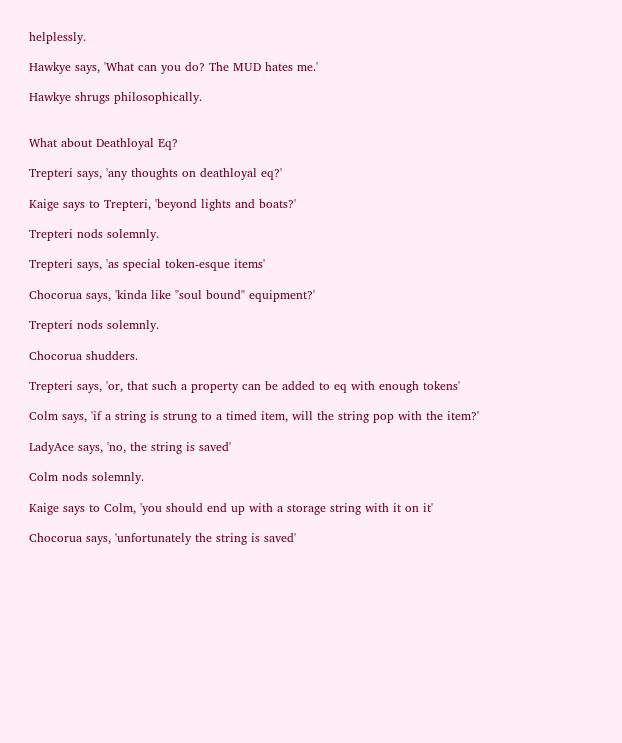helplessly.

Hawkye says, 'What can you do? The MUD hates me.'

Hawkye shrugs philosophically.


What about Deathloyal Eq?

Trepteri says, 'any thoughts on deathloyal eq?'

Kaige says to Trepteri, 'beyond lights and boats?'

Trepteri nods solemnly.

Trepteri says, 'as special token-esque items'

Chocorua says, 'kinda like "soul bound" equipment?'

Trepteri nods solemnly.

Chocorua shudders.

Trepteri says, 'or, that such a property can be added to eq with enough tokens'

Colm says, 'if a string is strung to a timed item, will the string pop with the item?'

LadyAce says, 'no, the string is saved'

Colm nods solemnly.

Kaige says to Colm, 'you should end up with a storage string with it on it'

Chocorua says, 'unfortunately the string is saved'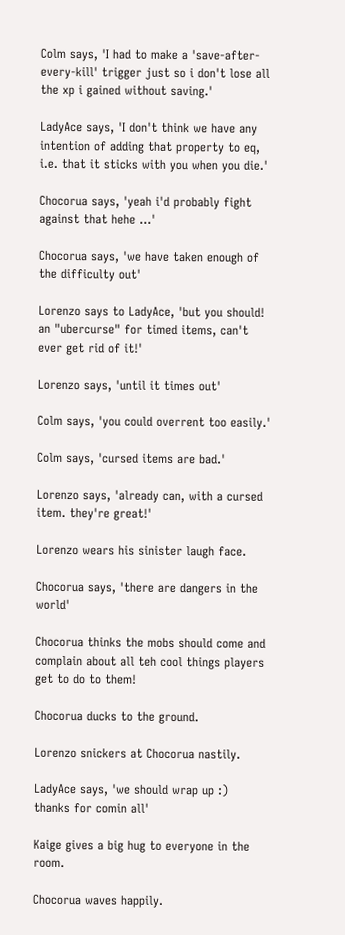Colm says, 'I had to make a 'save-after-every-kill' trigger just so i don't lose all the xp i gained without saving.'

LadyAce says, 'I don't think we have any intention of adding that property to eq, i.e. that it sticks with you when you die.'

Chocorua says, 'yeah i'd probably fight against that hehe ...'

Chocorua says, 'we have taken enough of the difficulty out'

Lorenzo says to LadyAce, 'but you should! an "ubercurse" for timed items, can't ever get rid of it!'

Lorenzo says, 'until it times out'

Colm says, 'you could overrent too easily.'

Colm says, 'cursed items are bad.'

Lorenzo says, 'already can, with a cursed item. they're great!'

Lorenzo wears his sinister laugh face.

Chocorua says, 'there are dangers in the world'

Chocorua thinks the mobs should come and complain about all teh cool things players get to do to them!

Chocorua ducks to the ground.

Lorenzo snickers at Chocorua nastily.

LadyAce says, 'we should wrap up :) thanks for comin all'

Kaige gives a big hug to everyone in the room.

Chocorua waves happily.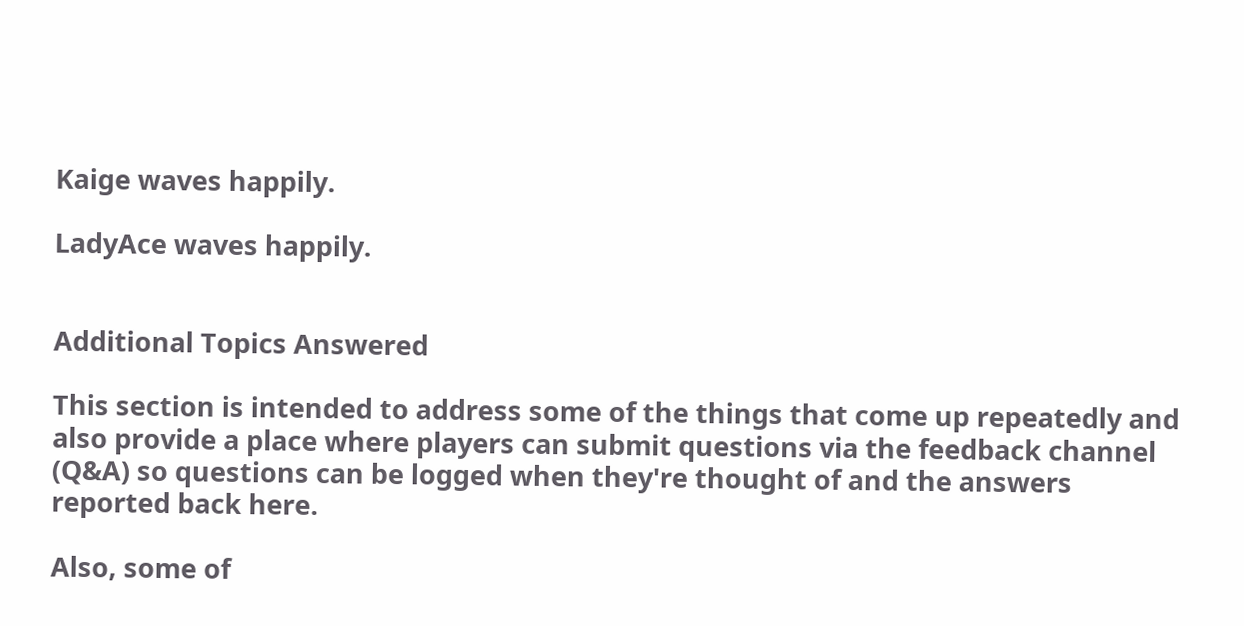Kaige waves happily.

LadyAce waves happily.


Additional Topics Answered

This section is intended to address some of the things that come up repeatedly and also provide a place where players can submit questions via the feedback channel (Q&A) so questions can be logged when they're thought of and the answers reported back here.

Also, some of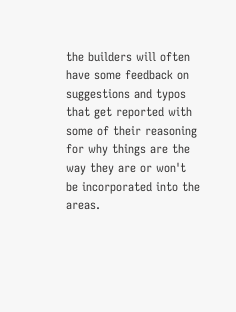the builders will often have some feedback on suggestions and typos that get reported with some of their reasoning for why things are the way they are or won't be incorporated into the areas.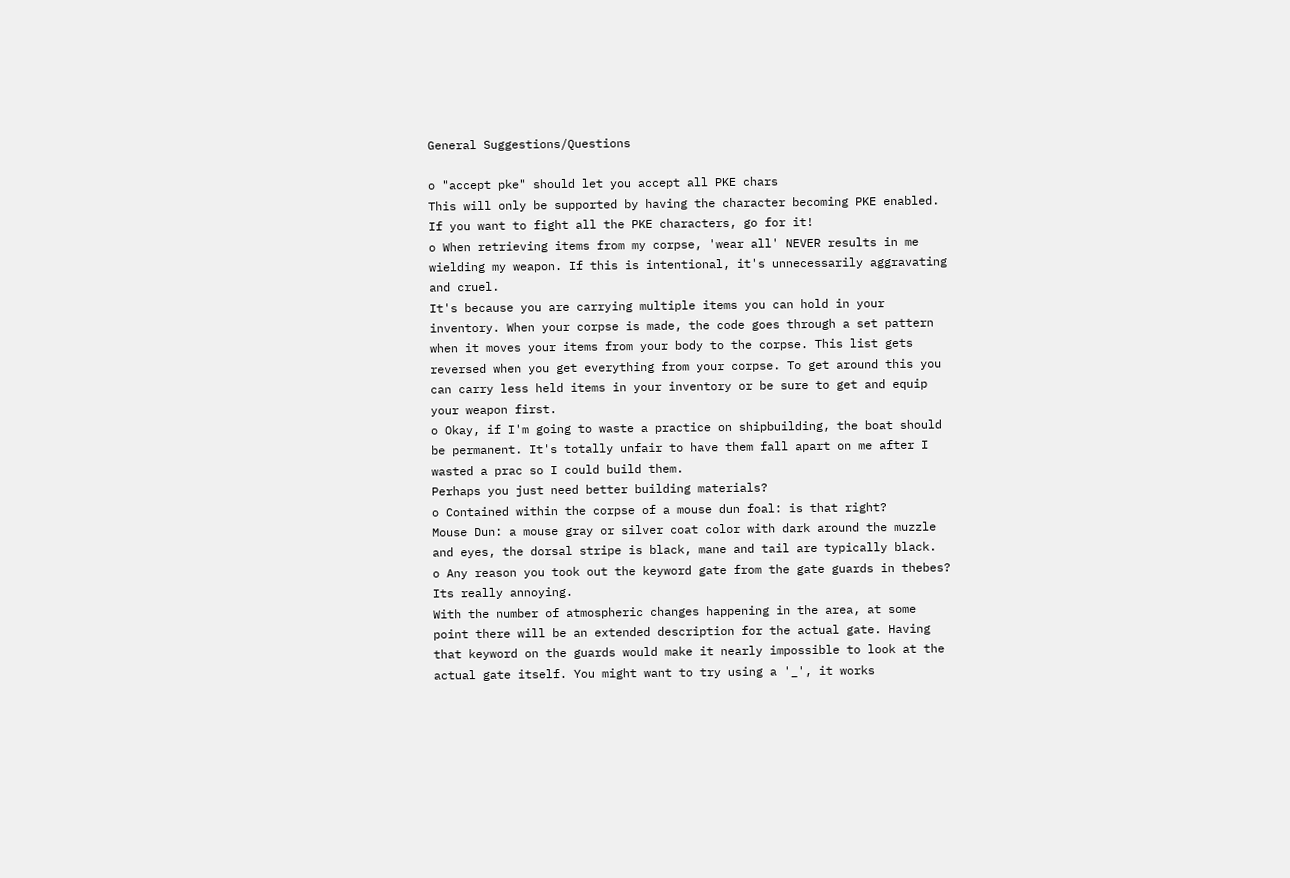General Suggestions/Questions

o "accept pke" should let you accept all PKE chars
This will only be supported by having the character becoming PKE enabled. If you want to fight all the PKE characters, go for it!
o When retrieving items from my corpse, 'wear all' NEVER results in me wielding my weapon. If this is intentional, it's unnecessarily aggravating and cruel.
It's because you are carrying multiple items you can hold in your inventory. When your corpse is made, the code goes through a set pattern when it moves your items from your body to the corpse. This list gets reversed when you get everything from your corpse. To get around this you can carry less held items in your inventory or be sure to get and equip your weapon first.
o Okay, if I'm going to waste a practice on shipbuilding, the boat should be permanent. It's totally unfair to have them fall apart on me after I wasted a prac so I could build them.
Perhaps you just need better building materials?
o Contained within the corpse of a mouse dun foal: is that right?
Mouse Dun: a mouse gray or silver coat color with dark around the muzzle and eyes, the dorsal stripe is black, mane and tail are typically black.
o Any reason you took out the keyword gate from the gate guards in thebes? Its really annoying.
With the number of atmospheric changes happening in the area, at some point there will be an extended description for the actual gate. Having that keyword on the guards would make it nearly impossible to look at the actual gate itself. You might want to try using a '_', it works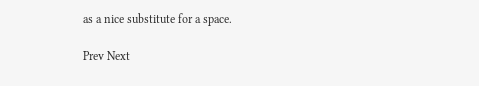as a nice substitute for a space.

Prev Next